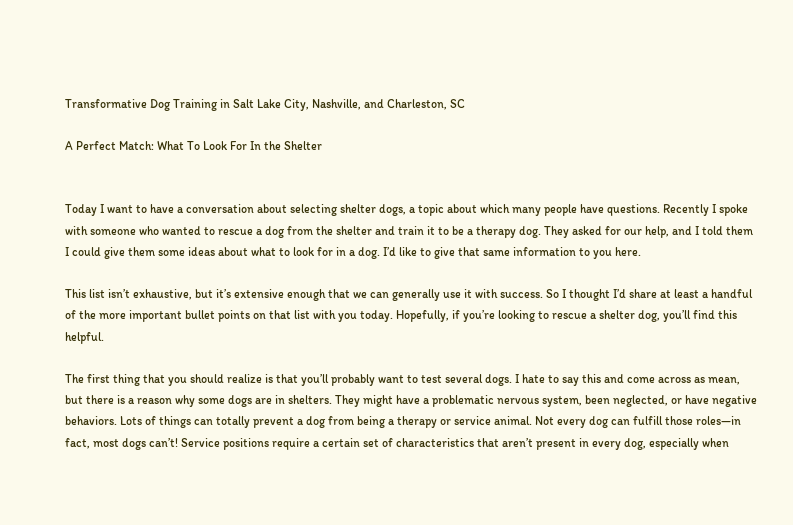Transformative Dog Training in Salt Lake City, Nashville, and Charleston, SC

A Perfect Match: What To Look For In the Shelter


Today I want to have a conversation about selecting shelter dogs, a topic about which many people have questions. Recently I spoke with someone who wanted to rescue a dog from the shelter and train it to be a therapy dog. They asked for our help, and I told them I could give them some ideas about what to look for in a dog. I’d like to give that same information to you here.

This list isn’t exhaustive, but it’s extensive enough that we can generally use it with success. So I thought I’d share at least a handful of the more important bullet points on that list with you today. Hopefully, if you’re looking to rescue a shelter dog, you’ll find this helpful.

The first thing that you should realize is that you’ll probably want to test several dogs. I hate to say this and come across as mean, but there is a reason why some dogs are in shelters. They might have a problematic nervous system, been neglected, or have negative behaviors. Lots of things can totally prevent a dog from being a therapy or service animal. Not every dog can fulfill those roles—in fact, most dogs can’t! Service positions require a certain set of characteristics that aren’t present in every dog, especially when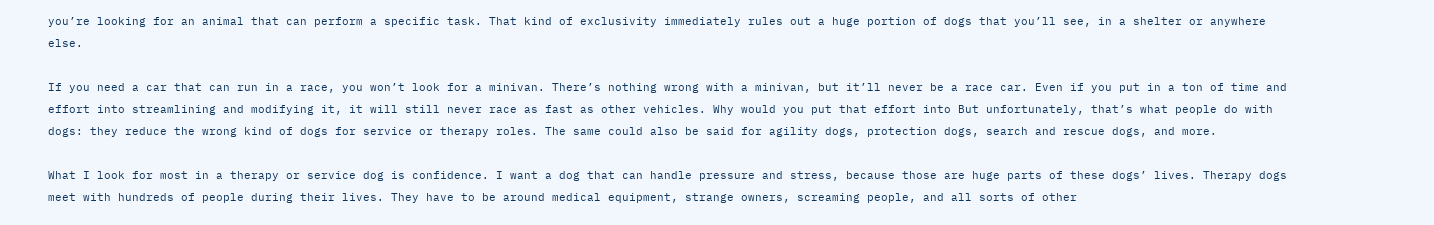you’re looking for an animal that can perform a specific task. That kind of exclusivity immediately rules out a huge portion of dogs that you’ll see, in a shelter or anywhere else.

If you need a car that can run in a race, you won’t look for a minivan. There’s nothing wrong with a minivan, but it’ll never be a race car. Even if you put in a ton of time and effort into streamlining and modifying it, it will still never race as fast as other vehicles. Why would you put that effort into But unfortunately, that’s what people do with dogs: they reduce the wrong kind of dogs for service or therapy roles. The same could also be said for agility dogs, protection dogs, search and rescue dogs, and more.

What I look for most in a therapy or service dog is confidence. I want a dog that can handle pressure and stress, because those are huge parts of these dogs’ lives. Therapy dogs meet with hundreds of people during their lives. They have to be around medical equipment, strange owners, screaming people, and all sorts of other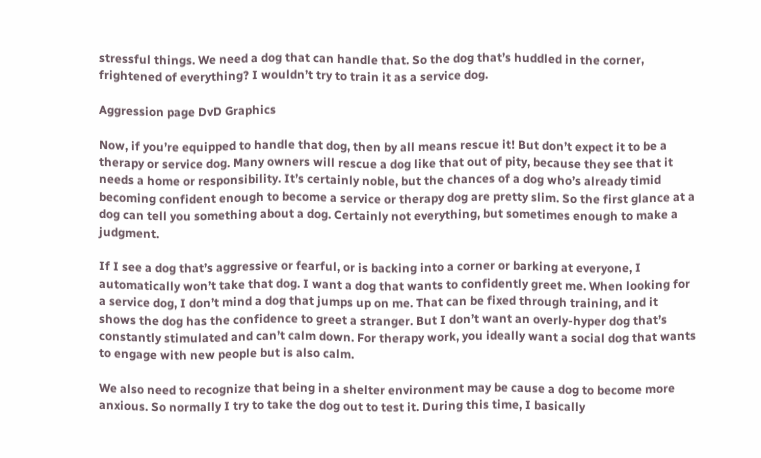stressful things. We need a dog that can handle that. So the dog that’s huddled in the corner, frightened of everything? I wouldn’t try to train it as a service dog.

Aggression page DvD Graphics

Now, if you’re equipped to handle that dog, then by all means rescue it! But don’t expect it to be a therapy or service dog. Many owners will rescue a dog like that out of pity, because they see that it needs a home or responsibility. It’s certainly noble, but the chances of a dog who’s already timid becoming confident enough to become a service or therapy dog are pretty slim. So the first glance at a dog can tell you something about a dog. Certainly not everything, but sometimes enough to make a judgment.

If I see a dog that’s aggressive or fearful, or is backing into a corner or barking at everyone, I automatically won’t take that dog. I want a dog that wants to confidently greet me. When looking for a service dog, I don’t mind a dog that jumps up on me. That can be fixed through training, and it shows the dog has the confidence to greet a stranger. But I don’t want an overly-hyper dog that’s constantly stimulated and can’t calm down. For therapy work, you ideally want a social dog that wants to engage with new people but is also calm.

We also need to recognize that being in a shelter environment may be cause a dog to become more anxious. So normally I try to take the dog out to test it. During this time, I basically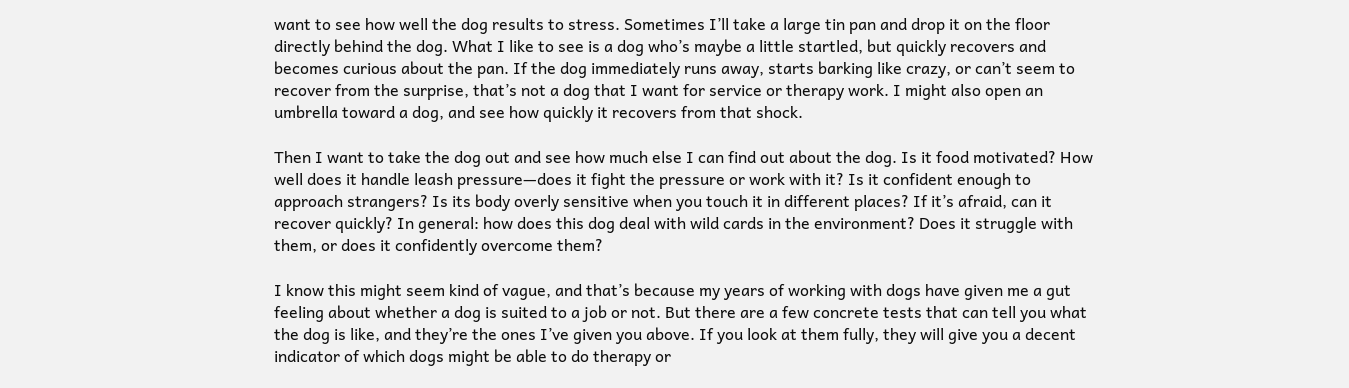want to see how well the dog results to stress. Sometimes I’ll take a large tin pan and drop it on the floor directly behind the dog. What I like to see is a dog who’s maybe a little startled, but quickly recovers and becomes curious about the pan. If the dog immediately runs away, starts barking like crazy, or can’t seem to recover from the surprise, that’s not a dog that I want for service or therapy work. I might also open an umbrella toward a dog, and see how quickly it recovers from that shock.

Then I want to take the dog out and see how much else I can find out about the dog. Is it food motivated? How well does it handle leash pressure—does it fight the pressure or work with it? Is it confident enough to approach strangers? Is its body overly sensitive when you touch it in different places? If it’s afraid, can it recover quickly? In general: how does this dog deal with wild cards in the environment? Does it struggle with them, or does it confidently overcome them?

I know this might seem kind of vague, and that’s because my years of working with dogs have given me a gut feeling about whether a dog is suited to a job or not. But there are a few concrete tests that can tell you what the dog is like, and they’re the ones I’ve given you above. If you look at them fully, they will give you a decent indicator of which dogs might be able to do therapy or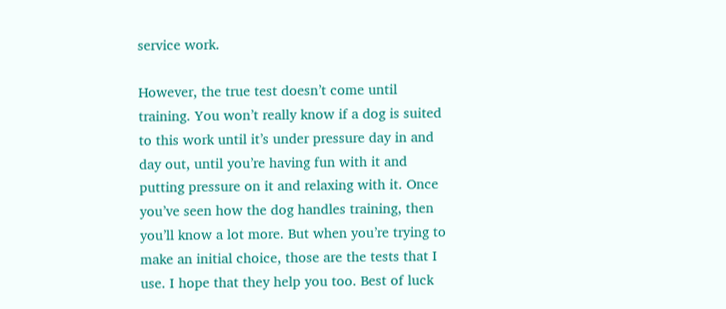service work.

However, the true test doesn’t come until training. You won’t really know if a dog is suited to this work until it’s under pressure day in and day out, until you’re having fun with it and putting pressure on it and relaxing with it. Once you’ve seen how the dog handles training, then you’ll know a lot more. But when you’re trying to make an initial choice, those are the tests that I use. I hope that they help you too. Best of luck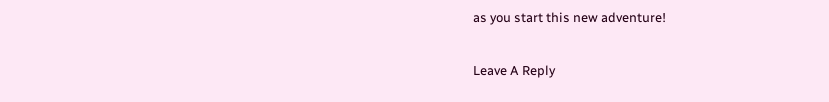as you start this new adventure!

Leave A Reply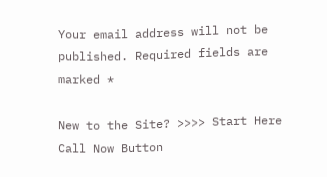Your email address will not be published. Required fields are marked *

New to the Site? >>>> Start Here
Call Now Button